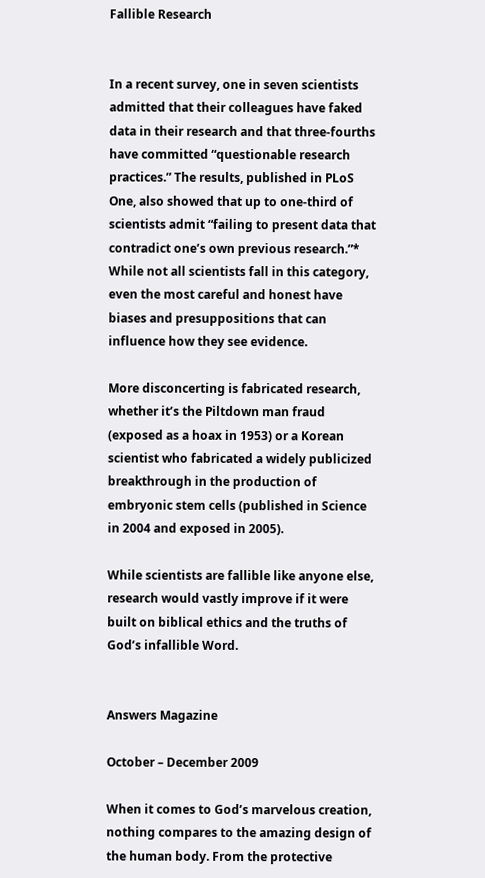Fallible Research


In a recent survey, one in seven scientists admitted that their colleagues have faked data in their research and that three-fourths have committed “questionable research practices.” The results, published in PLoS One, also showed that up to one-third of scientists admit “failing to present data that contradict one’s own previous research.”* While not all scientists fall in this category, even the most careful and honest have biases and presuppositions that can influence how they see evidence.

More disconcerting is fabricated research, whether it’s the Piltdown man fraud (exposed as a hoax in 1953) or a Korean scientist who fabricated a widely publicized breakthrough in the production of embryonic stem cells (published in Science in 2004 and exposed in 2005).

While scientists are fallible like anyone else, research would vastly improve if it were built on biblical ethics and the truths of God’s infallible Word.


Answers Magazine

October – December 2009

When it comes to God’s marvelous creation, nothing compares to the amazing design of the human body. From the protective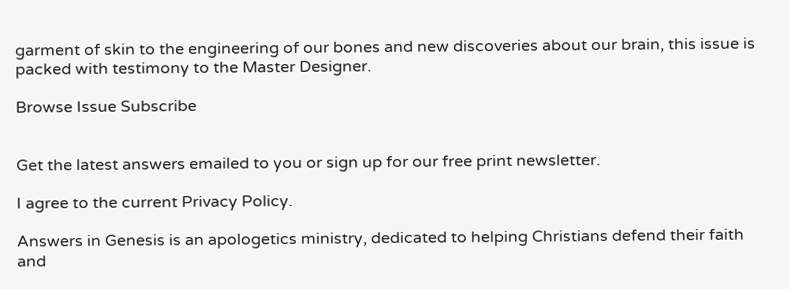garment of skin to the engineering of our bones and new discoveries about our brain, this issue is packed with testimony to the Master Designer.

Browse Issue Subscribe


Get the latest answers emailed to you or sign up for our free print newsletter.

I agree to the current Privacy Policy.

Answers in Genesis is an apologetics ministry, dedicated to helping Christians defend their faith and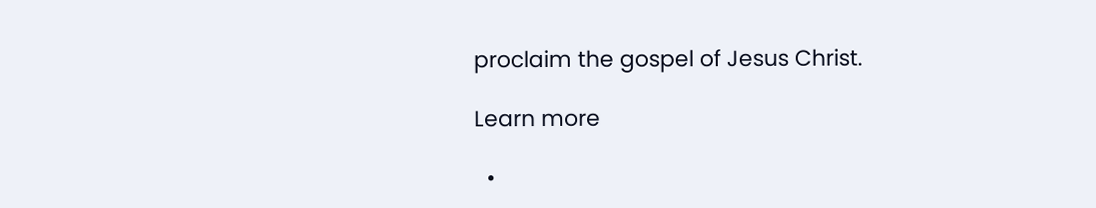proclaim the gospel of Jesus Christ.

Learn more

  •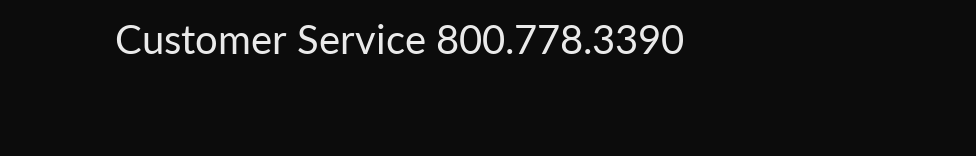Customer Service 800.778.3390